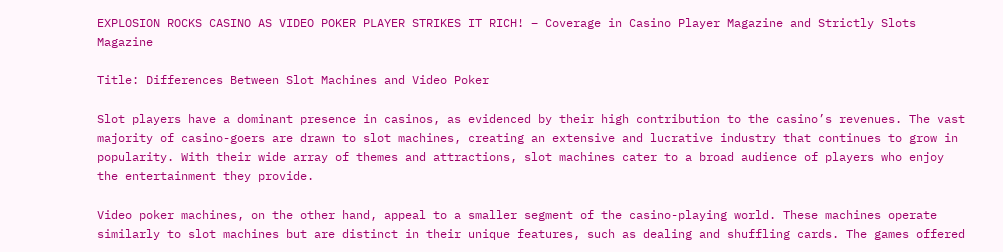EXPLOSION ROCKS CASINO AS VIDEO POKER PLAYER STRIKES IT RICH! – Coverage in Casino Player Magazine and Strictly Slots Magazine

Title: Differences Between Slot Machines and Video Poker

Slot players have a dominant presence in casinos, as evidenced by their high contribution to the casino’s revenues. The vast majority of casino-goers are drawn to slot machines, creating an extensive and lucrative industry that continues to grow in popularity. With their wide array of themes and attractions, slot machines cater to a broad audience of players who enjoy the entertainment they provide.

Video poker machines, on the other hand, appeal to a smaller segment of the casino-playing world. These machines operate similarly to slot machines but are distinct in their unique features, such as dealing and shuffling cards. The games offered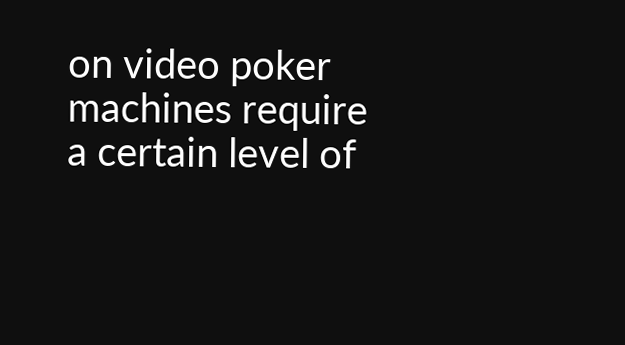on video poker machines require a certain level of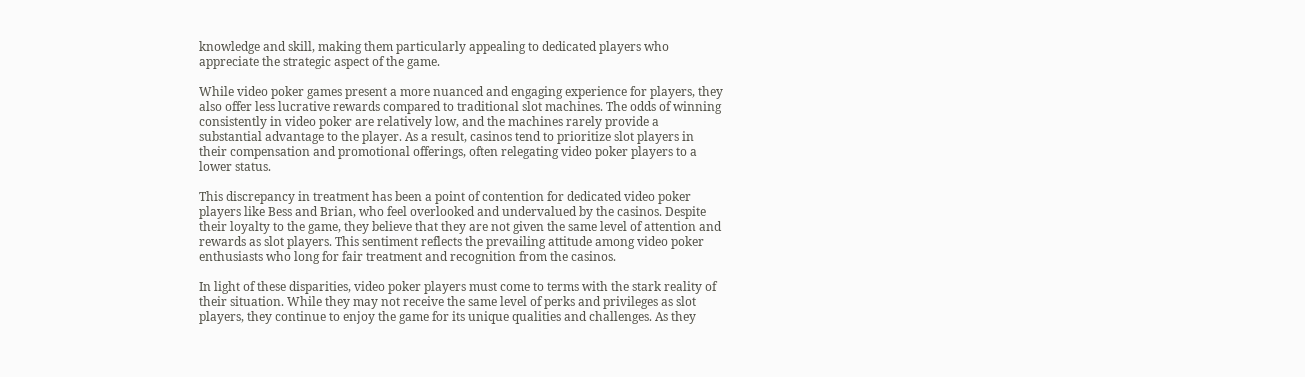knowledge and skill, making them particularly appealing to dedicated players who appreciate the strategic aspect of the game.

While video poker games present a more nuanced and engaging experience for players, they also offer less lucrative rewards compared to traditional slot machines. The odds of winning consistently in video poker are relatively low, and the machines rarely provide a substantial advantage to the player. As a result, casinos tend to prioritize slot players in their compensation and promotional offerings, often relegating video poker players to a lower status.

This discrepancy in treatment has been a point of contention for dedicated video poker players like Bess and Brian, who feel overlooked and undervalued by the casinos. Despite their loyalty to the game, they believe that they are not given the same level of attention and rewards as slot players. This sentiment reflects the prevailing attitude among video poker enthusiasts who long for fair treatment and recognition from the casinos.

In light of these disparities, video poker players must come to terms with the stark reality of their situation. While they may not receive the same level of perks and privileges as slot players, they continue to enjoy the game for its unique qualities and challenges. As they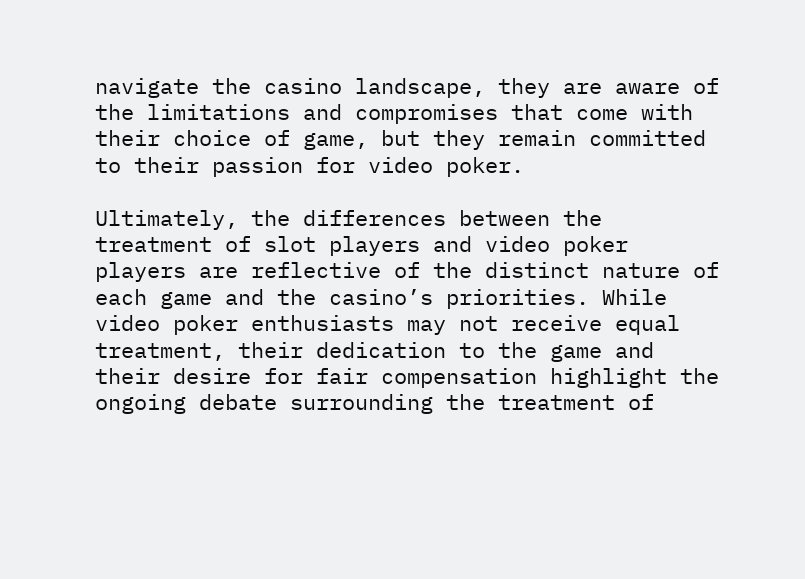navigate the casino landscape, they are aware of the limitations and compromises that come with their choice of game, but they remain committed to their passion for video poker.

Ultimately, the differences between the treatment of slot players and video poker players are reflective of the distinct nature of each game and the casino’s priorities. While video poker enthusiasts may not receive equal treatment, their dedication to the game and their desire for fair compensation highlight the ongoing debate surrounding the treatment of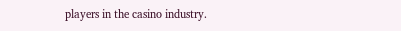players in the casino industry.